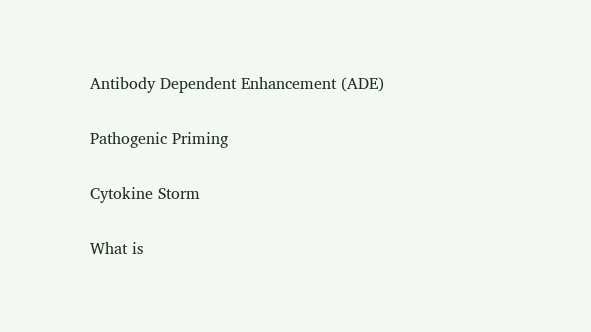Antibody Dependent Enhancement (ADE)

Pathogenic Priming

Cytokine Storm

What is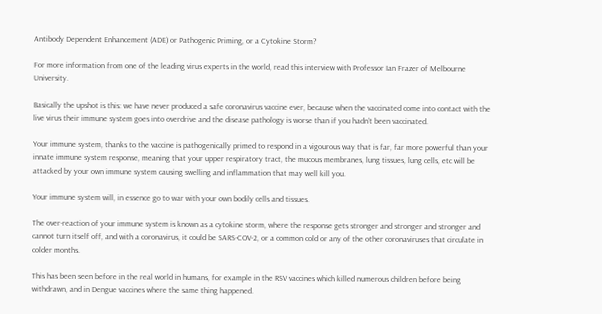Antibody Dependent Enhancement (ADE) or Pathogenic Priming, or a Cytokine Storm?

For more information from one of the leading virus experts in the world, read this interview with Professor Ian Frazer of Melbourne University.

Basically the upshot is this: we have never produced a safe coronavirus vaccine ever, because when the vaccinated come into contact with the live virus their immune system goes into overdrive and the disease pathology is worse than if you hadn’t been vaccinated.

Your immune system, thanks to the vaccine is pathogenically primed to respond in a vigourous way that is far, far more powerful than your innate immune system response, meaning that your upper respiratory tract, the mucous membranes, lung tissues, lung cells, etc will be attacked by your own immune system causing swelling and inflammation that may well kill you.

Your immune system will, in essence go to war with your own bodily cells and tissues.

The over-reaction of your immune system is known as a cytokine storm, where the response gets stronger and stronger and stronger and cannot turn itself off, and with a coronavirus, it could be SARS-COV-2, or a common cold or any of the other coronaviruses that circulate in colder months.

This has been seen before in the real world in humans, for example in the RSV vaccines which killed numerous children before being withdrawn, and in Dengue vaccines where the same thing happened.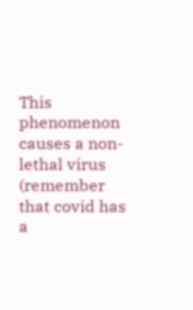This phenomenon causes a non-lethal virus (remember that covid has a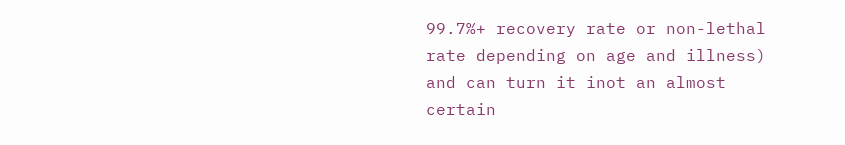99.7%+ recovery rate or non-lethal rate depending on age and illness) and can turn it inot an almost certain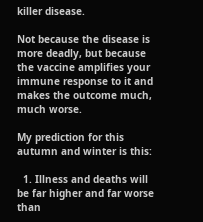killer disease.

Not because the disease is more deadly, but because the vaccine amplifies your immune response to it and makes the outcome much, much worse.

My prediction for this autumn and winter is this:

  1. Illness and deaths will be far higher and far worse than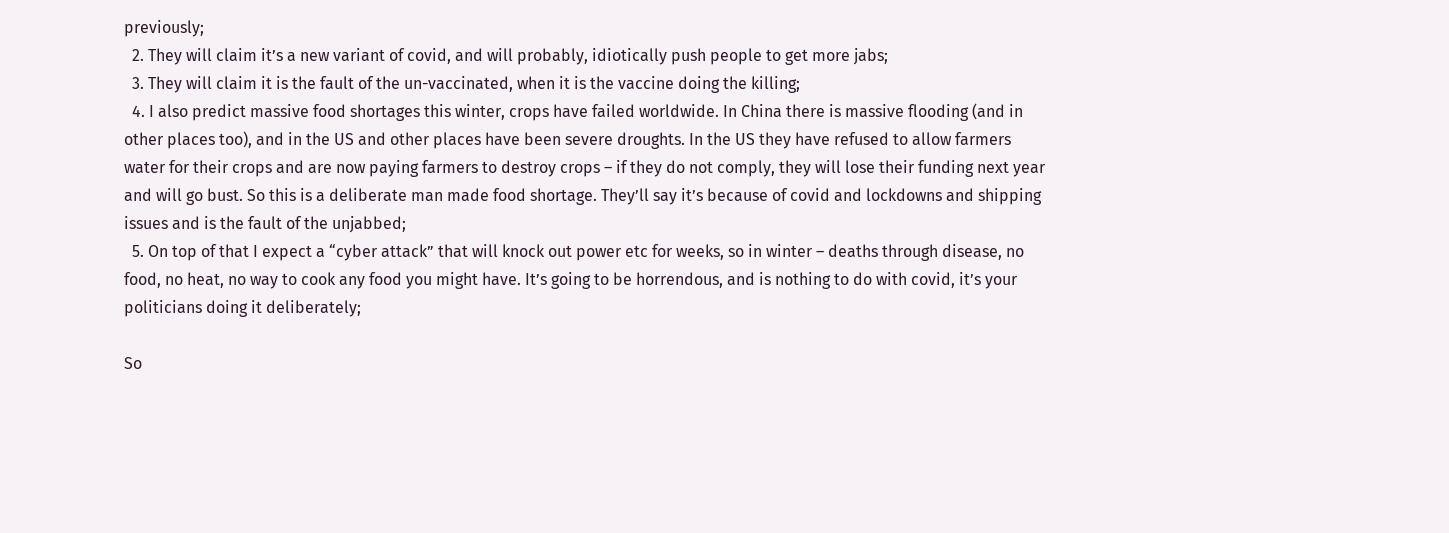previously;
  2. They will claim it’s a new variant of covid, and will probably, idiotically push people to get more jabs;
  3. They will claim it is the fault of the un-vaccinated, when it is the vaccine doing the killing;
  4. I also predict massive food shortages this winter, crops have failed worldwide. In China there is massive flooding (and in other places too), and in the US and other places have been severe droughts. In the US they have refused to allow farmers water for their crops and are now paying farmers to destroy crops – if they do not comply, they will lose their funding next year and will go bust. So this is a deliberate man made food shortage. They’ll say it’s because of covid and lockdowns and shipping issues and is the fault of the unjabbed;
  5. On top of that I expect a “cyber attack” that will knock out power etc for weeks, so in winter – deaths through disease, no food, no heat, no way to cook any food you might have. It’s going to be horrendous, and is nothing to do with covid, it’s your politicians doing it deliberately;

So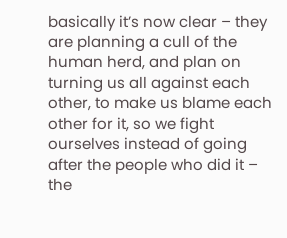basically it’s now clear – they are planning a cull of the human herd, and plan on turning us all against each other, to make us blame each other for it, so we fight ourselves instead of going after the people who did it – the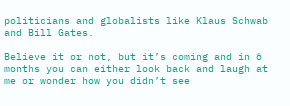politicians and globalists like Klaus Schwab and Bill Gates.

Believe it or not, but it’s coming and in 6 months you can either look back and laugh at me or wonder how you didn’t see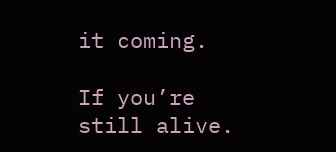it coming.

If you’re still alive.